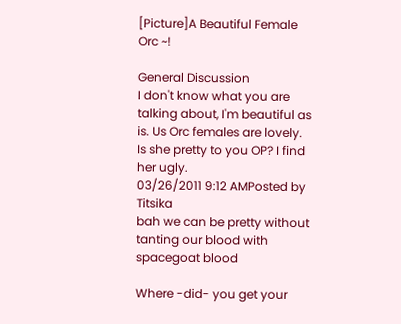[Picture]A Beautiful Female Orc ~!

General Discussion
I don't know what you are talking about, I'm beautiful as is. Us Orc females are lovely.
Is she pretty to you OP? I find her ugly.
03/26/2011 9:12 AMPosted by Titsika
bah we can be pretty without tanting our blood with spacegoat blood

Where -did- you get your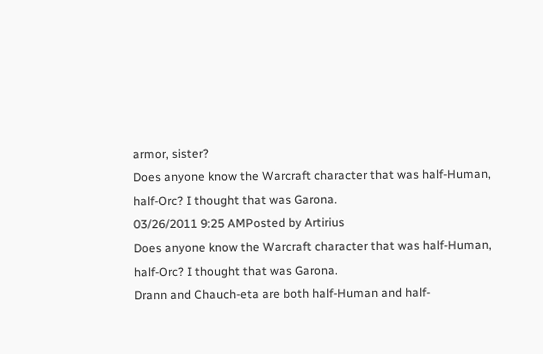armor, sister?
Does anyone know the Warcraft character that was half-Human, half-Orc? I thought that was Garona.
03/26/2011 9:25 AMPosted by Artirius
Does anyone know the Warcraft character that was half-Human, half-Orc? I thought that was Garona.
Drann and Chauch-eta are both half-Human and half-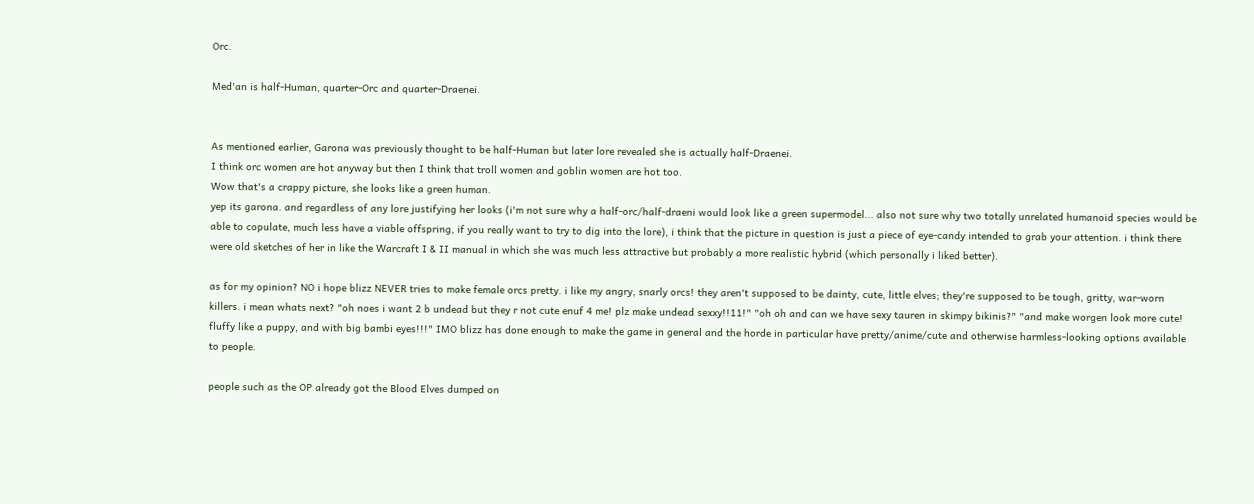Orc.

Med'an is half-Human, quarter-Orc and quarter-Draenei.


As mentioned earlier, Garona was previously thought to be half-Human but later lore revealed she is actually half-Draenei.
I think orc women are hot anyway but then I think that troll women and goblin women are hot too.
Wow that's a crappy picture, she looks like a green human.
yep its garona. and regardless of any lore justifying her looks (i'm not sure why a half-orc/half-draeni would look like a green supermodel... also not sure why two totally unrelated humanoid species would be able to copulate, much less have a viable offspring, if you really want to try to dig into the lore), i think that the picture in question is just a piece of eye-candy intended to grab your attention. i think there were old sketches of her in like the Warcraft I & II manual in which she was much less attractive but probably a more realistic hybrid (which personally i liked better).

as for my opinion? NO i hope blizz NEVER tries to make female orcs pretty. i like my angry, snarly orcs! they aren't supposed to be dainty, cute, little elves; they're supposed to be tough, gritty, war-worn killers. i mean whats next? "oh noes i want 2 b undead but they r not cute enuf 4 me! plz make undead sexxy!!11!" "oh oh and can we have sexy tauren in skimpy bikinis?" "and make worgen look more cute! fluffy like a puppy, and with big bambi eyes!!!" IMO blizz has done enough to make the game in general and the horde in particular have pretty/anime/cute and otherwise harmless-looking options available to people.

people such as the OP already got the Blood Elves dumped on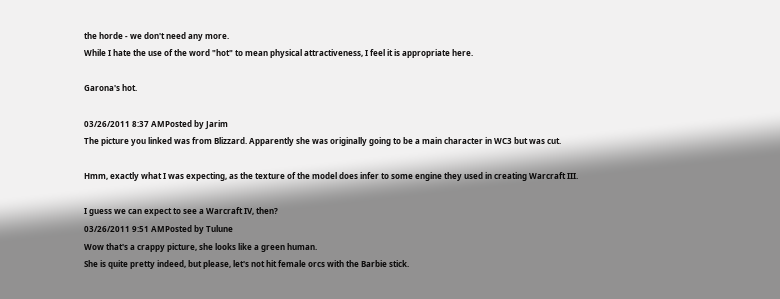the horde - we don't need any more.
While I hate the use of the word "hot" to mean physical attractiveness, I feel it is appropriate here.

Garona's hot.

03/26/2011 8:37 AMPosted by Jarim
The picture you linked was from Blizzard. Apparently she was originally going to be a main character in WC3 but was cut.

Hmm, exactly what I was expecting, as the texture of the model does infer to some engine they used in creating Warcraft III.

I guess we can expect to see a Warcraft IV, then?
03/26/2011 9:51 AMPosted by Tulune
Wow that's a crappy picture, she looks like a green human.
She is quite pretty indeed, but please, let's not hit female orcs with the Barbie stick.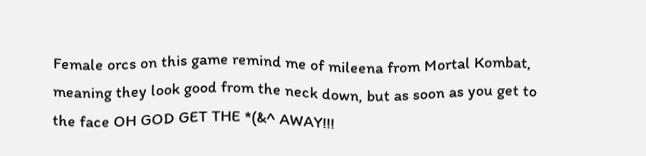Female orcs on this game remind me of mileena from Mortal Kombat, meaning they look good from the neck down, but as soon as you get to the face OH GOD GET THE *(&^ AWAY!!!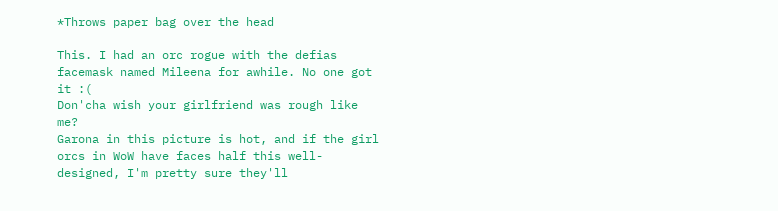*Throws paper bag over the head

This. I had an orc rogue with the defias facemask named Mileena for awhile. No one got it :(
Don'cha wish your girlfriend was rough like me?
Garona in this picture is hot, and if the girl orcs in WoW have faces half this well-designed, I'm pretty sure they'll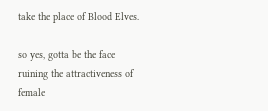take the place of Blood Elves.

so yes, gotta be the face ruining the attractiveness of female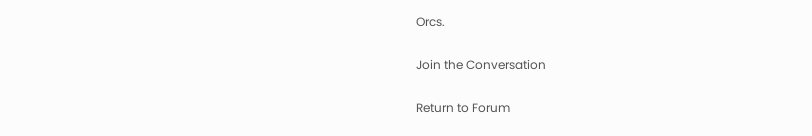Orcs.

Join the Conversation

Return to Forum